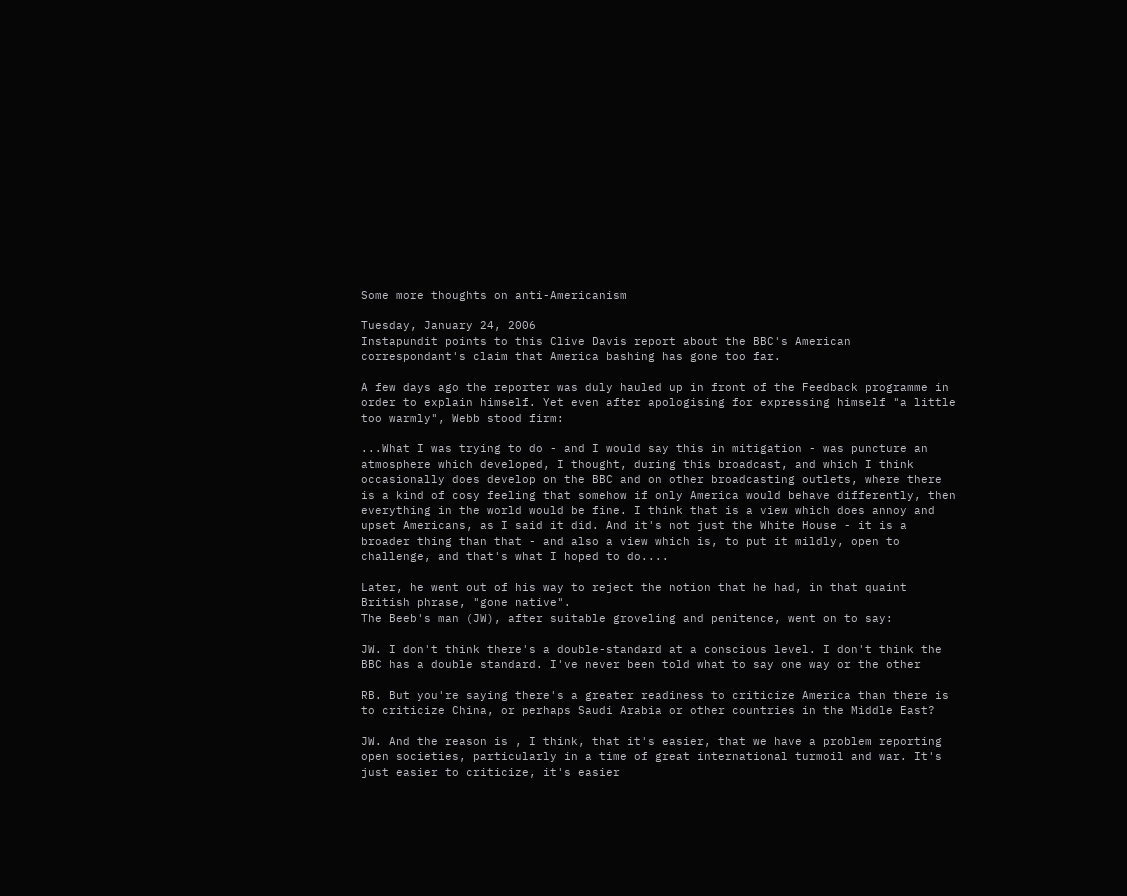Some more thoughts on anti-Americanism

Tuesday, January 24, 2006
Instapundit points to this Clive Davis report about the BBC's American correspondant's claim that America bashing has gone too far.

A few days ago the reporter was duly hauled up in front of the Feedback programme in order to explain himself. Yet even after apologising for expressing himself "a little too warmly", Webb stood firm:

...What I was trying to do - and I would say this in mitigation - was puncture an atmosphere which developed, I thought, during this broadcast, and which I think occasionally does develop on the BBC and on other broadcasting outlets, where there is a kind of cosy feeling that somehow if only America would behave differently, then everything in the world would be fine. I think that is a view which does annoy and upset Americans, as I said it did. And it's not just the White House - it is a broader thing than that - and also a view which is, to put it mildly, open to challenge, and that's what I hoped to do....

Later, he went out of his way to reject the notion that he had, in that quaint British phrase, "gone native".
The Beeb's man (JW), after suitable groveling and penitence, went on to say:

JW. I don't think there's a double-standard at a conscious level. I don't think the BBC has a double standard. I've never been told what to say one way or the other

RB. But you're saying there's a greater readiness to criticize America than there is to criticize China, or perhaps Saudi Arabia or other countries in the Middle East?

JW. And the reason is , I think, that it's easier, that we have a problem reporting open societies, particularly in a time of great international turmoil and war. It's just easier to criticize, it's easier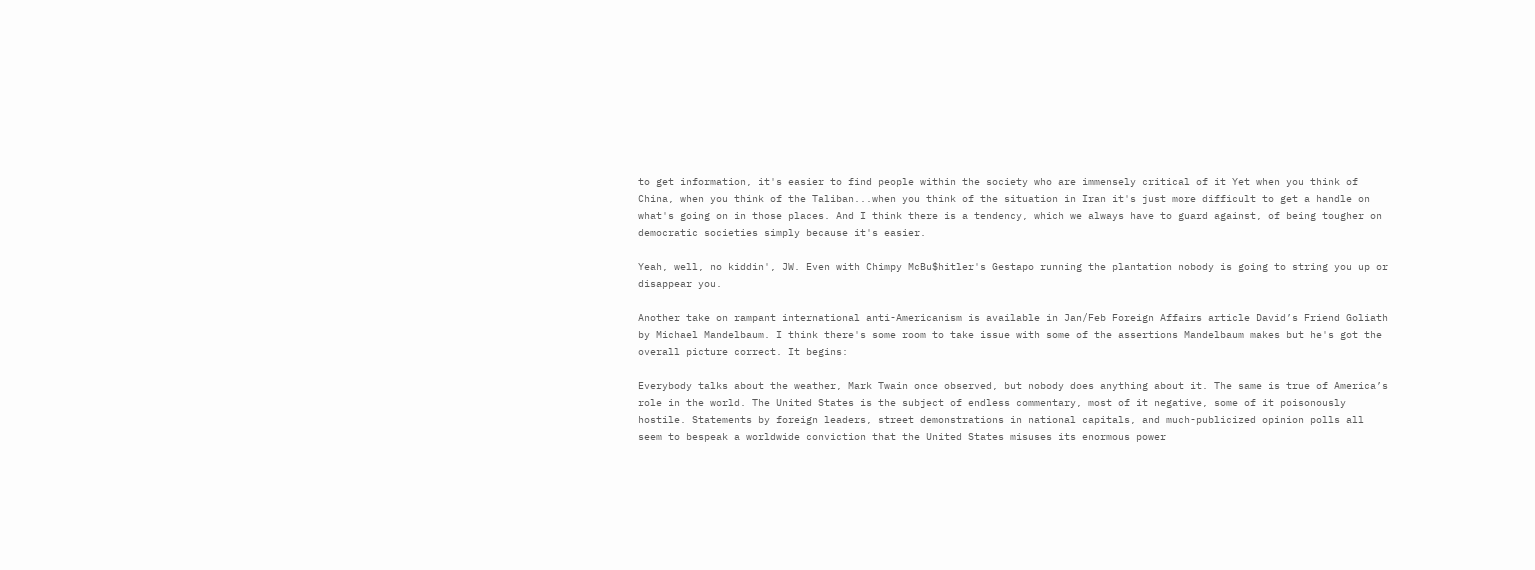to get information, it's easier to find people within the society who are immensely critical of it Yet when you think of China, when you think of the Taliban...when you think of the situation in Iran it's just more difficult to get a handle on what's going on in those places. And I think there is a tendency, which we always have to guard against, of being tougher on democratic societies simply because it's easier.

Yeah, well, no kiddin', JW. Even with Chimpy McBu$hitler's Gestapo running the plantation nobody is going to string you up or disappear you.

Another take on rampant international anti-Americanism is available in Jan/Feb Foreign Affairs article David’s Friend Goliath by Michael Mandelbaum. I think there's some room to take issue with some of the assertions Mandelbaum makes but he's got the overall picture correct. It begins:

Everybody talks about the weather, Mark Twain once observed, but nobody does anything about it. The same is true of America’s role in the world. The United States is the subject of endless commentary, most of it negative, some of it poisonously hostile. Statements by foreign leaders, street demonstrations in national capitals, and much-publicized opinion polls all seem to bespeak a worldwide conviction that the United States misuses its enormous power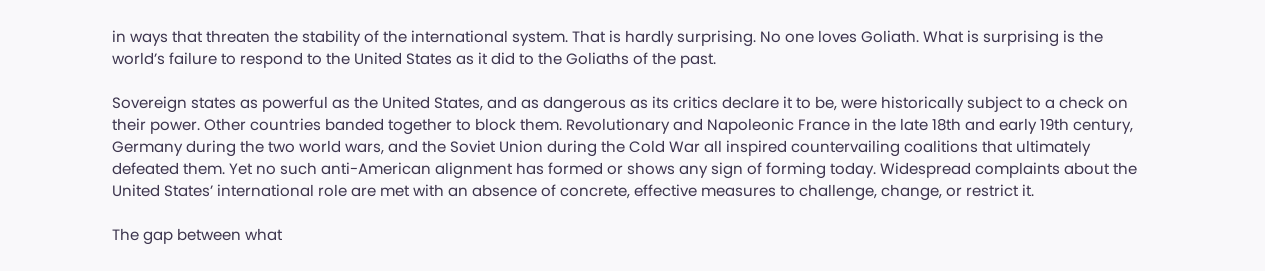in ways that threaten the stability of the international system. That is hardly surprising. No one loves Goliath. What is surprising is the world’s failure to respond to the United States as it did to the Goliaths of the past.

Sovereign states as powerful as the United States, and as dangerous as its critics declare it to be, were historically subject to a check on their power. Other countries banded together to block them. Revolutionary and Napoleonic France in the late 18th and early 19th century, Germany during the two world wars, and the Soviet Union during the Cold War all inspired countervailing coalitions that ultimately defeated them. Yet no such anti-American alignment has formed or shows any sign of forming today. Widespread complaints about the United States’ international role are met with an absence of concrete, effective measures to challenge, change, or restrict it.

The gap between what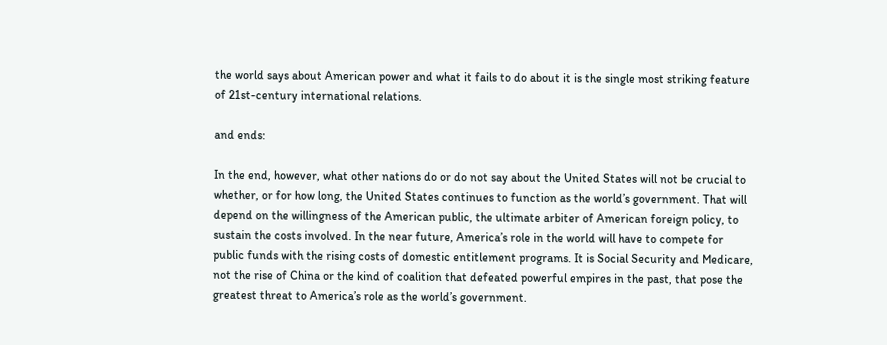the world says about American power and what it fails to do about it is the single most striking feature of 21st-century international relations.

and ends:

In the end, however, what other nations do or do not say about the United States will not be crucial to whether, or for how long, the United States continues to function as the world’s government. That will depend on the willingness of the American public, the ultimate arbiter of American foreign policy, to sustain the costs involved. In the near future, America’s role in the world will have to compete for public funds with the rising costs of domestic entitlement programs. It is Social Security and Medicare, not the rise of China or the kind of coalition that defeated powerful empires in the past, that pose the greatest threat to America’s role as the world’s government.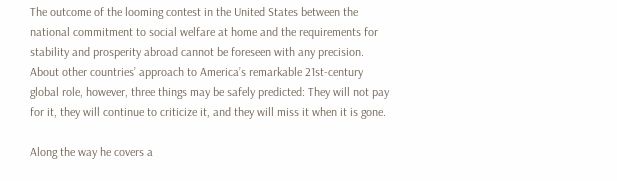The outcome of the looming contest in the United States between the national commitment to social welfare at home and the requirements for stability and prosperity abroad cannot be foreseen with any precision. About other countries’ approach to America’s remarkable 21st-century global role, however, three things may be safely predicted: They will not pay for it, they will continue to criticize it, and they will miss it when it is gone.

Along the way he covers a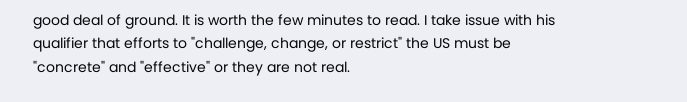good deal of ground. It is worth the few minutes to read. I take issue with his qualifier that efforts to "challenge, change, or restrict" the US must be "concrete" and "effective" or they are not real.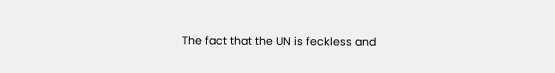The fact that the UN is feckless and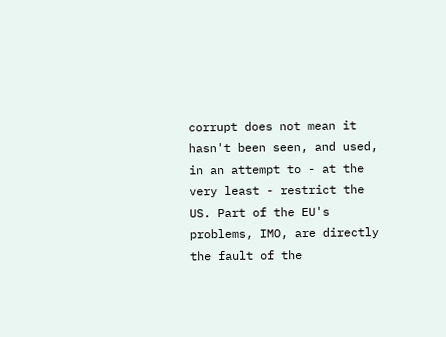corrupt does not mean it hasn't been seen, and used, in an attempt to - at the very least - restrict the US. Part of the EU's problems, IMO, are directly the fault of the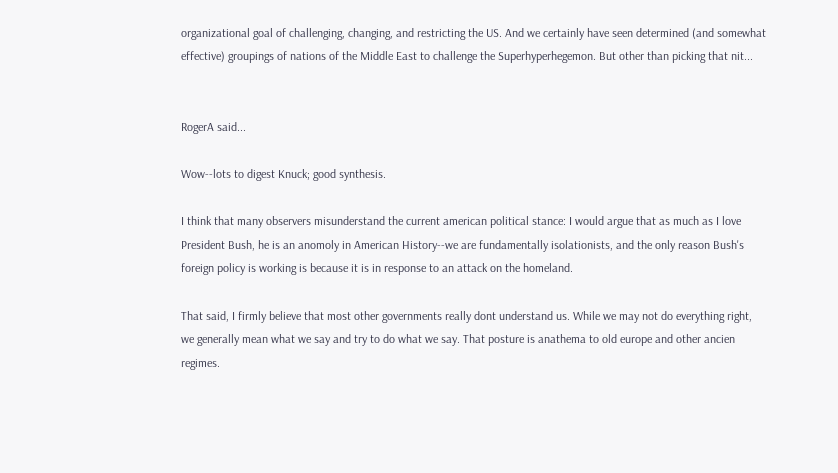organizational goal of challenging, changing, and restricting the US. And we certainly have seen determined (and somewhat effective) groupings of nations of the Middle East to challenge the Superhyperhegemon. But other than picking that nit...


RogerA said...

Wow--lots to digest Knuck; good synthesis.

I think that many observers misunderstand the current american political stance: I would argue that as much as I love President Bush, he is an anomoly in American History--we are fundamentally isolationists, and the only reason Bush's foreign policy is working is because it is in response to an attack on the homeland.

That said, I firmly believe that most other governments really dont understand us. While we may not do everything right, we generally mean what we say and try to do what we say. That posture is anathema to old europe and other ancien regimes.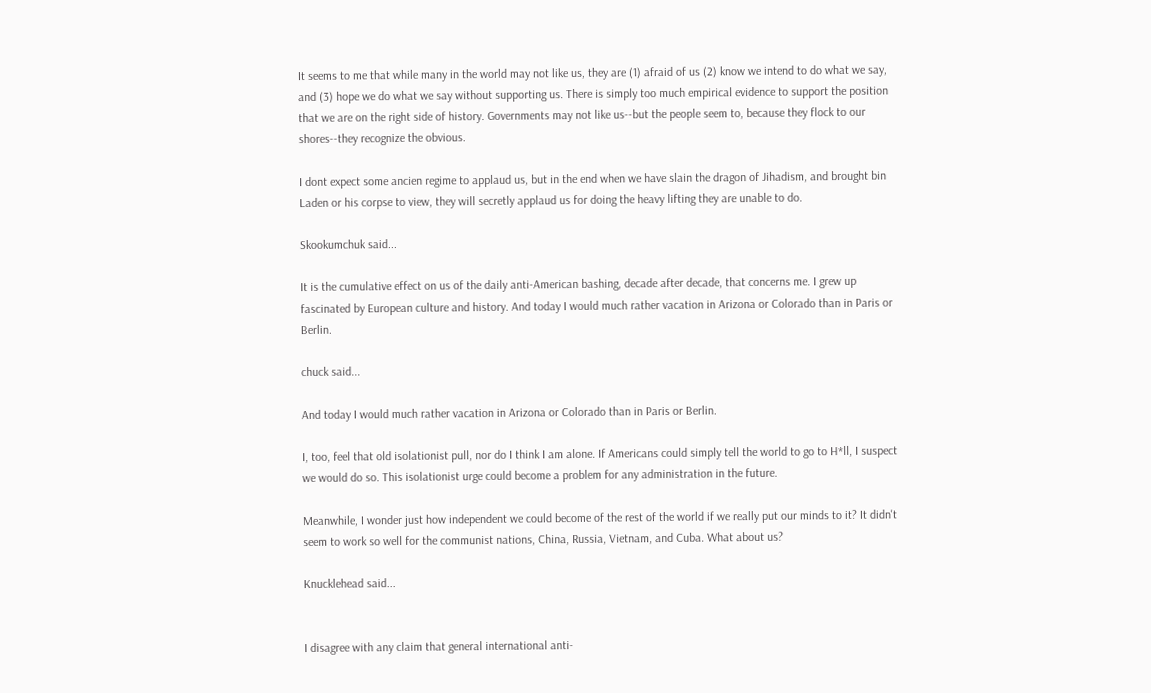It seems to me that while many in the world may not like us, they are (1) afraid of us (2) know we intend to do what we say, and (3) hope we do what we say without supporting us. There is simply too much empirical evidence to support the position that we are on the right side of history. Governments may not like us--but the people seem to, because they flock to our shores--they recognize the obvious.

I dont expect some ancien regime to applaud us, but in the end when we have slain the dragon of Jihadism, and brought bin Laden or his corpse to view, they will secretly applaud us for doing the heavy lifting they are unable to do.

Skookumchuk said...

It is the cumulative effect on us of the daily anti-American bashing, decade after decade, that concerns me. I grew up fascinated by European culture and history. And today I would much rather vacation in Arizona or Colorado than in Paris or Berlin.

chuck said...

And today I would much rather vacation in Arizona or Colorado than in Paris or Berlin.

I, too, feel that old isolationist pull, nor do I think I am alone. If Americans could simply tell the world to go to H*ll, I suspect we would do so. This isolationist urge could become a problem for any administration in the future.

Meanwhile, I wonder just how independent we could become of the rest of the world if we really put our minds to it? It didn't seem to work so well for the communist nations, China, Russia, Vietnam, and Cuba. What about us?

Knucklehead said...


I disagree with any claim that general international anti-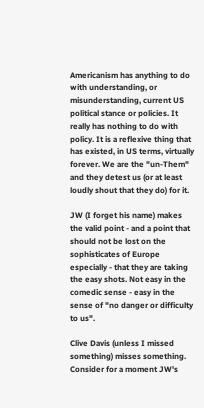Americanism has anything to do with understanding, or misunderstanding, current US political stance or policies. It really has nothing to do with policy. It is a reflexive thing that has existed, in US terms, virtually forever. We are the "un-Them" and they detest us (or at least loudly shout that they do) for it.

JW (I forget his name) makes the valid point - and a point that should not be lost on the sophisticates of Europe especially - that they are taking the easy shots. Not easy in the comedic sense - easy in the sense of "no danger or difficulty to us".

Clive Davis (unless I missed something) misses something. Consider for a moment JW's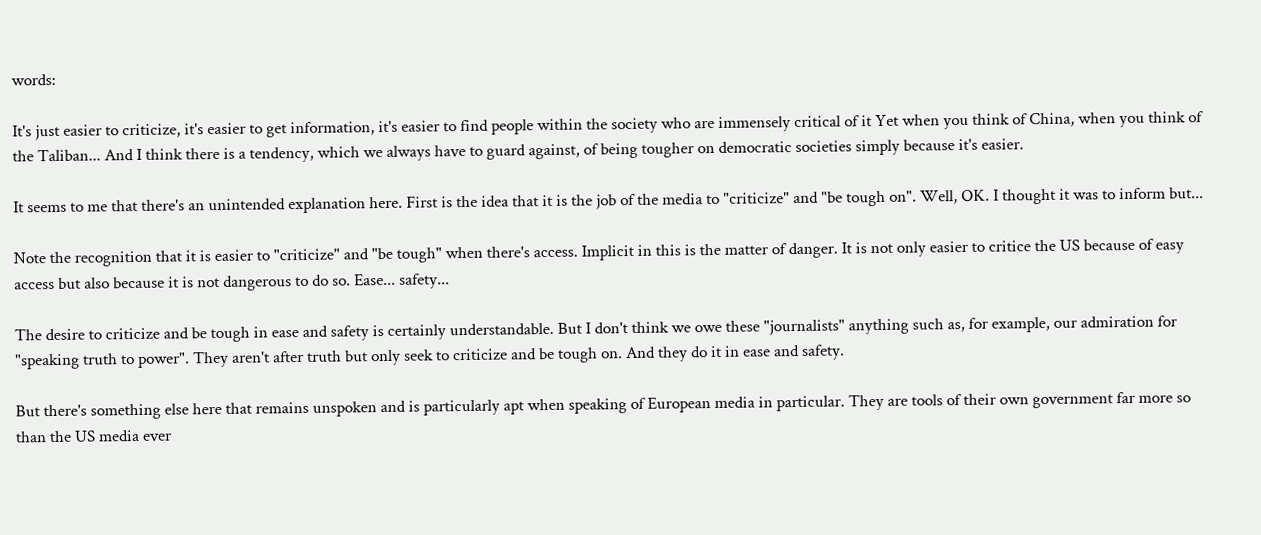words:

It's just easier to criticize, it's easier to get information, it's easier to find people within the society who are immensely critical of it Yet when you think of China, when you think of the Taliban... And I think there is a tendency, which we always have to guard against, of being tougher on democratic societies simply because it's easier.

It seems to me that there's an unintended explanation here. First is the idea that it is the job of the media to "criticize" and "be tough on". Well, OK. I thought it was to inform but...

Note the recognition that it is easier to "criticize" and "be tough" when there's access. Implicit in this is the matter of danger. It is not only easier to critice the US because of easy access but also because it is not dangerous to do so. Ease... safety...

The desire to criticize and be tough in ease and safety is certainly understandable. But I don't think we owe these "journalists" anything such as, for example, our admiration for "speaking truth to power". They aren't after truth but only seek to criticize and be tough on. And they do it in ease and safety.

But there's something else here that remains unspoken and is particularly apt when speaking of European media in particular. They are tools of their own government far more so than the US media ever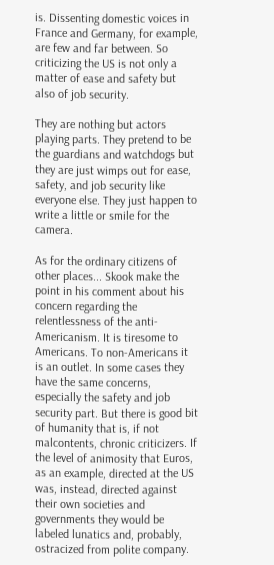is. Dissenting domestic voices in France and Germany, for example, are few and far between. So criticizing the US is not only a matter of ease and safety but also of job security.

They are nothing but actors playing parts. They pretend to be the guardians and watchdogs but they are just wimps out for ease, safety, and job security like everyone else. They just happen to write a little or smile for the camera.

As for the ordinary citizens of other places... Skook make the point in his comment about his concern regarding the relentlessness of the anti-Americanism. It is tiresome to Americans. To non-Americans it is an outlet. In some cases they have the same concerns, especially the safety and job security part. But there is good bit of humanity that is, if not malcontents, chronic criticizers. If the level of animosity that Euros, as an example, directed at the US was, instead, directed against their own societies and governments they would be labeled lunatics and, probably, ostracized from polite company.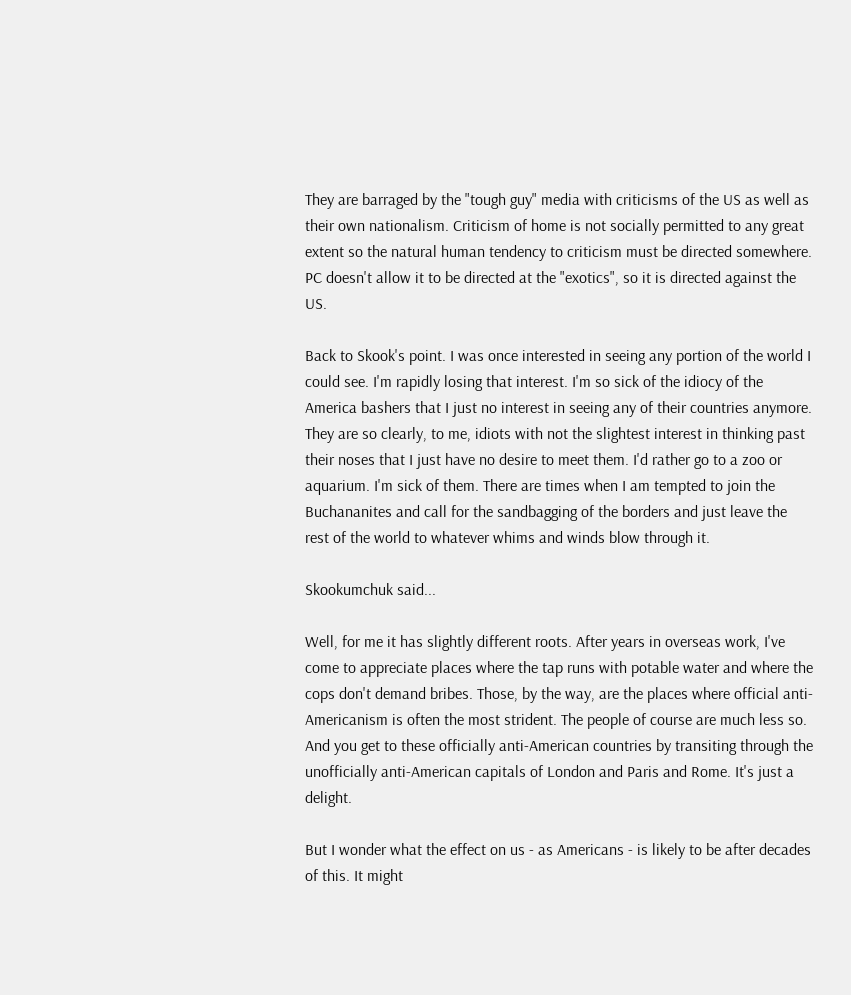They are barraged by the "tough guy" media with criticisms of the US as well as their own nationalism. Criticism of home is not socially permitted to any great extent so the natural human tendency to criticism must be directed somewhere. PC doesn't allow it to be directed at the "exotics", so it is directed against the US.

Back to Skook's point. I was once interested in seeing any portion of the world I could see. I'm rapidly losing that interest. I'm so sick of the idiocy of the America bashers that I just no interest in seeing any of their countries anymore. They are so clearly, to me, idiots with not the slightest interest in thinking past their noses that I just have no desire to meet them. I'd rather go to a zoo or aquarium. I'm sick of them. There are times when I am tempted to join the Buchananites and call for the sandbagging of the borders and just leave the rest of the world to whatever whims and winds blow through it.

Skookumchuk said...

Well, for me it has slightly different roots. After years in overseas work, I've come to appreciate places where the tap runs with potable water and where the cops don't demand bribes. Those, by the way, are the places where official anti-Americanism is often the most strident. The people of course are much less so. And you get to these officially anti-American countries by transiting through the unofficially anti-American capitals of London and Paris and Rome. It's just a delight.

But I wonder what the effect on us - as Americans - is likely to be after decades of this. It might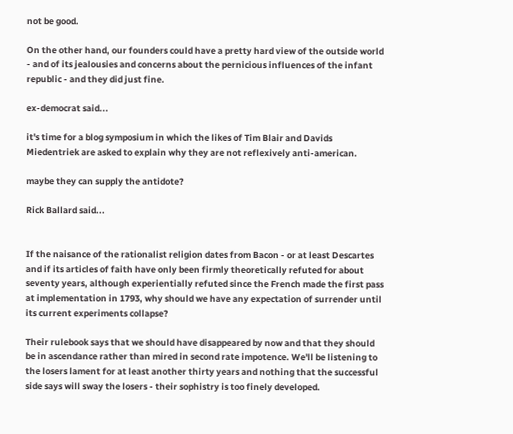not be good.

On the other hand, our founders could have a pretty hard view of the outside world - and of its jealousies and concerns about the pernicious influences of the infant republic - and they did just fine.

ex-democrat said...

it's time for a blog symposium in which the likes of Tim Blair and Davids Miedentriek are asked to explain why they are not reflexively anti-american.

maybe they can supply the antidote?

Rick Ballard said...


If the naisance of the rationalist religion dates from Bacon - or at least Descartes and if its articles of faith have only been firmly theoretically refuted for about seventy years, although experientially refuted since the French made the first pass at implementation in 1793, why should we have any expectation of surrender until its current experiments collapse?

Their rulebook says that we should have disappeared by now and that they should be in ascendance rather than mired in second rate impotence. We'll be listening to the losers lament for at least another thirty years and nothing that the successful side says will sway the losers - their sophistry is too finely developed.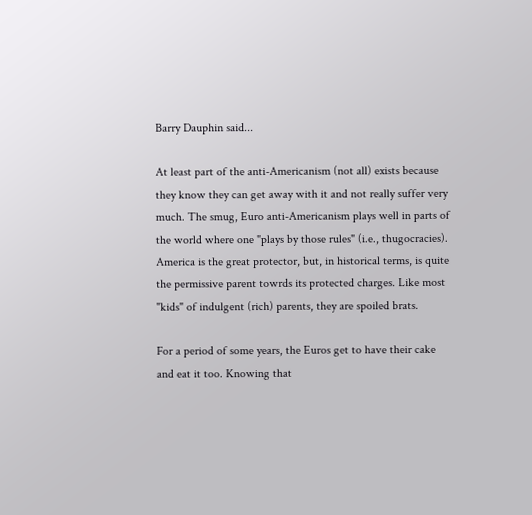Barry Dauphin said...

At least part of the anti-Americanism (not all) exists because they know they can get away with it and not really suffer very much. The smug, Euro anti-Americanism plays well in parts of the world where one "plays by those rules" (i.e., thugocracies). America is the great protector, but, in historical terms, is quite the permissive parent towrds its protected charges. Like most "kids" of indulgent (rich) parents, they are spoiled brats.

For a period of some years, the Euros get to have their cake and eat it too. Knowing that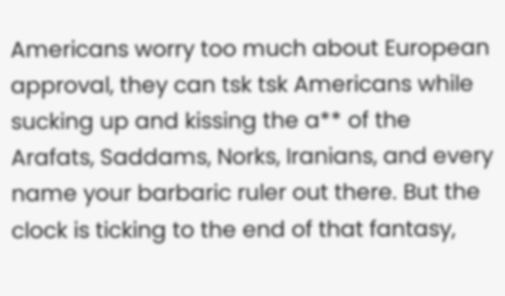Americans worry too much about European approval, they can tsk tsk Americans while sucking up and kissing the a** of the Arafats, Saddams, Norks, Iranians, and every name your barbaric ruler out there. But the clock is ticking to the end of that fantasy,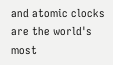and atomic clocks are the world's most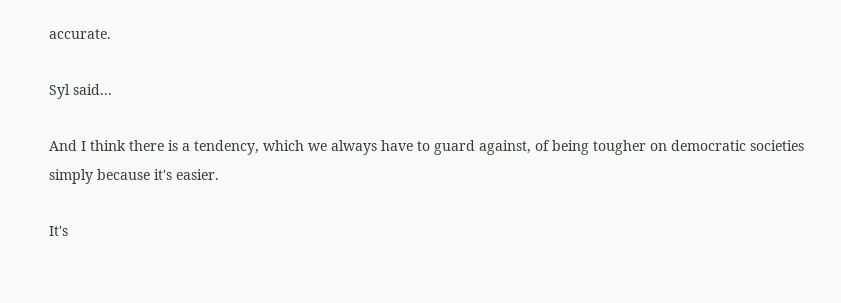accurate.

Syl said...

And I think there is a tendency, which we always have to guard against, of being tougher on democratic societies simply because it's easier.

It's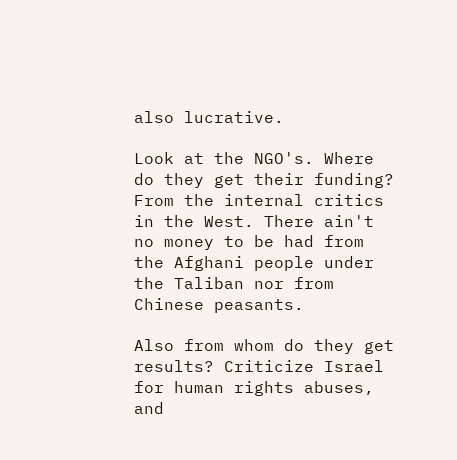also lucrative.

Look at the NGO's. Where do they get their funding? From the internal critics in the West. There ain't no money to be had from the Afghani people under the Taliban nor from Chinese peasants.

Also from whom do they get results? Criticize Israel for human rights abuses, and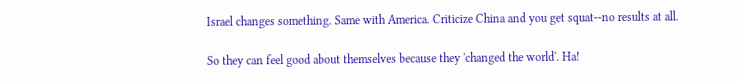Israel changes something. Same with America. Criticize China and you get squat--no results at all.

So they can feel good about themselves because they 'changed the world'. Ha!